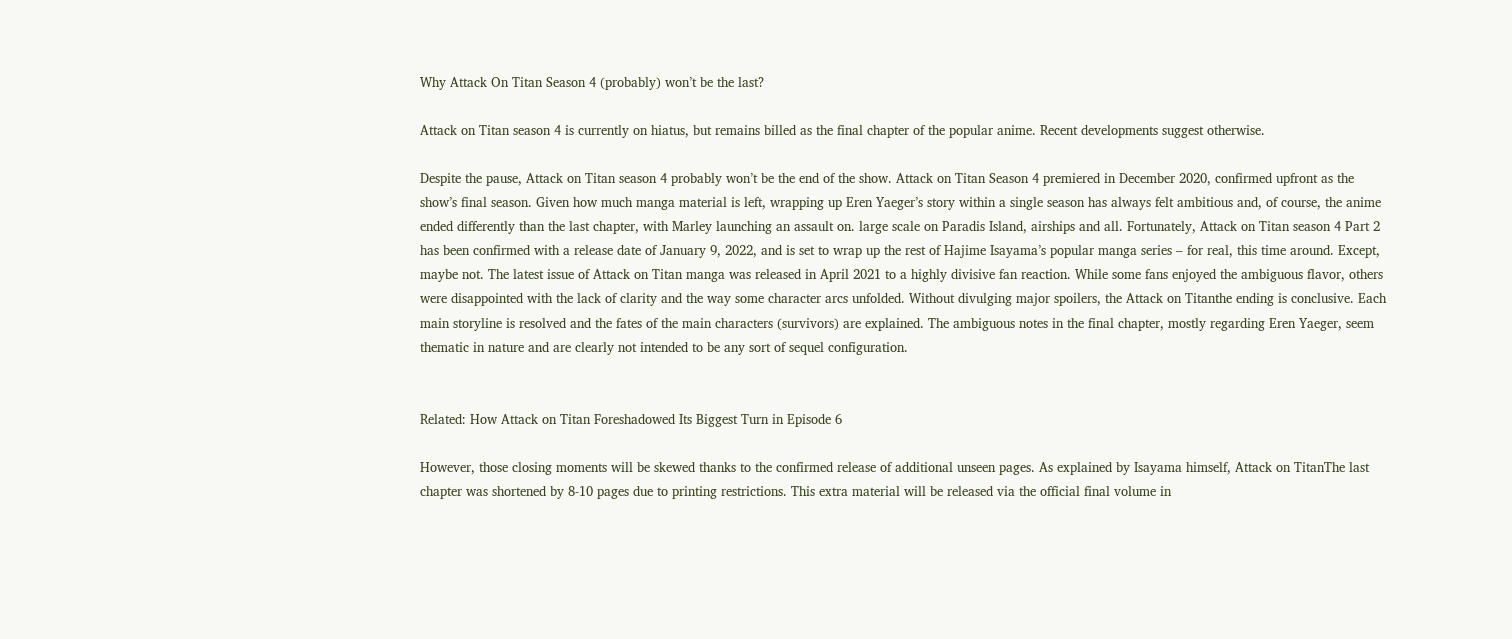Why Attack On Titan Season 4 (probably) won’t be the last?

Attack on Titan season 4 is currently on hiatus, but remains billed as the final chapter of the popular anime. Recent developments suggest otherwise.

Despite the pause, Attack on Titan season 4 probably won’t be the end of the show. Attack on Titan Season 4 premiered in December 2020, confirmed upfront as the show’s final season. Given how much manga material is left, wrapping up Eren Yaeger’s story within a single season has always felt ambitious and, of course, the anime ended differently than the last chapter, with Marley launching an assault on. large scale on Paradis Island, airships and all. Fortunately, Attack on Titan season 4 Part 2 has been confirmed with a release date of January 9, 2022, and is set to wrap up the rest of Hajime Isayama’s popular manga series – for real, this time around. Except, maybe not. The latest issue of Attack on Titan manga was released in April 2021 to a highly divisive fan reaction. While some fans enjoyed the ambiguous flavor, others were disappointed with the lack of clarity and the way some character arcs unfolded. Without divulging major spoilers, the Attack on Titanthe ending is conclusive. Each main storyline is resolved and the fates of the main characters (survivors) are explained. The ambiguous notes in the final chapter, mostly regarding Eren Yaeger, seem thematic in nature and are clearly not intended to be any sort of sequel configuration.


Related: How Attack on Titan Foreshadowed Its Biggest Turn in Episode 6

However, those closing moments will be skewed thanks to the confirmed release of additional unseen pages. As explained by Isayama himself, Attack on TitanThe last chapter was shortened by 8-10 pages due to printing restrictions. This extra material will be released via the official final volume in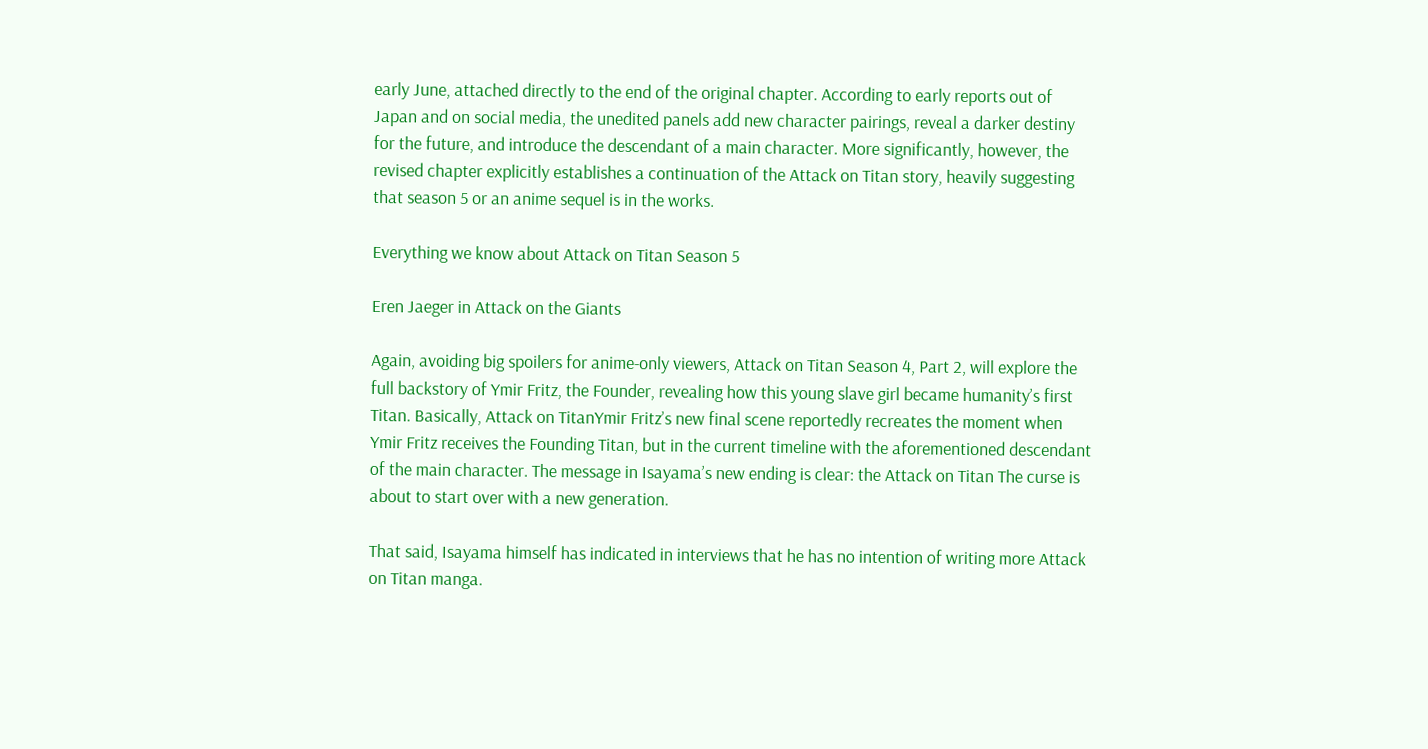early June, attached directly to the end of the original chapter. According to early reports out of Japan and on social media, the unedited panels add new character pairings, reveal a darker destiny for the future, and introduce the descendant of a main character. More significantly, however, the revised chapter explicitly establishes a continuation of the Attack on Titan story, heavily suggesting that season 5 or an anime sequel is in the works.

Everything we know about Attack on Titan Season 5

Eren Jaeger in Attack on the Giants

Again, avoiding big spoilers for anime-only viewers, Attack on Titan Season 4, Part 2, will explore the full backstory of Ymir Fritz, the Founder, revealing how this young slave girl became humanity’s first Titan. Basically, Attack on TitanYmir Fritz’s new final scene reportedly recreates the moment when Ymir Fritz receives the Founding Titan, but in the current timeline with the aforementioned descendant of the main character. The message in Isayama’s new ending is clear: the Attack on Titan The curse is about to start over with a new generation.

That said, Isayama himself has indicated in interviews that he has no intention of writing more Attack on Titan manga.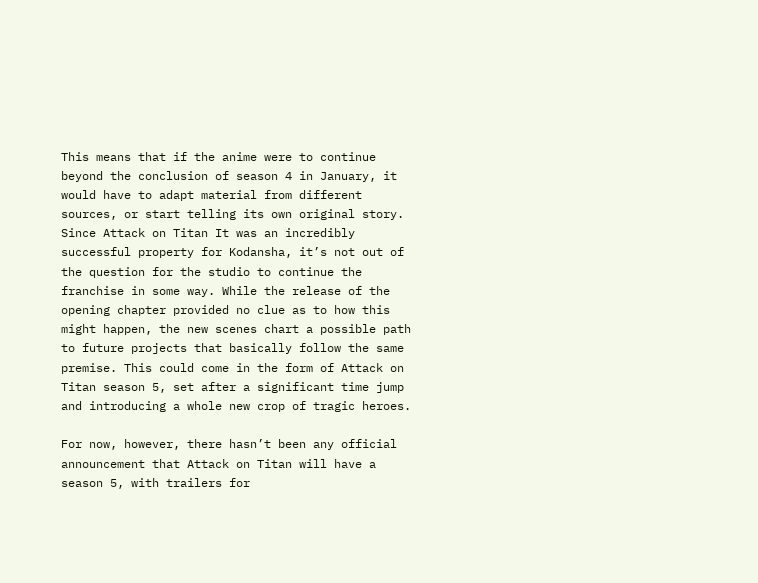This means that if the anime were to continue beyond the conclusion of season 4 in January, it would have to adapt material from different sources, or start telling its own original story. Since Attack on Titan It was an incredibly successful property for Kodansha, it’s not out of the question for the studio to continue the franchise in some way. While the release of the opening chapter provided no clue as to how this might happen, the new scenes chart a possible path to future projects that basically follow the same premise. This could come in the form of Attack on Titan season 5, set after a significant time jump and introducing a whole new crop of tragic heroes.

For now, however, there hasn’t been any official announcement that Attack on Titan will have a season 5, with trailers for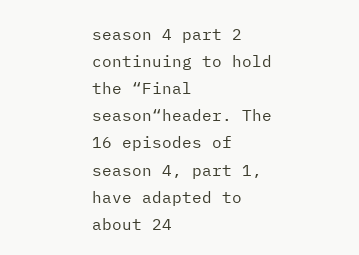season 4 part 2 continuing to hold the “Final season“header. The 16 episodes of season 4, part 1, have adapted to about 24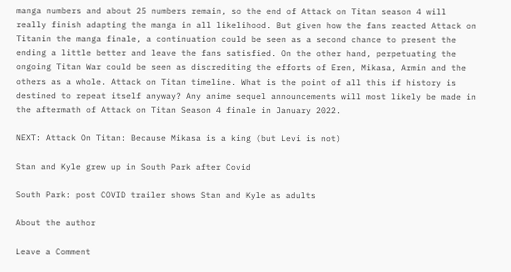manga numbers and about 25 numbers remain, so the end of Attack on Titan season 4 will really finish adapting the manga in all likelihood. But given how the fans reacted Attack on Titanin the manga finale, a continuation could be seen as a second chance to present the ending a little better and leave the fans satisfied. On the other hand, perpetuating the ongoing Titan War could be seen as discrediting the efforts of Eren, Mikasa, Armin and the others as a whole. Attack on Titan timeline. What is the point of all this if history is destined to repeat itself anyway? Any anime sequel announcements will most likely be made in the aftermath of Attack on Titan Season 4 finale in January 2022.

NEXT: Attack On Titan: Because Mikasa is a king (but Levi is not)

Stan and Kyle grew up in South Park after Covid

South Park: post COVID trailer shows Stan and Kyle as adults

About the author

Leave a Comment